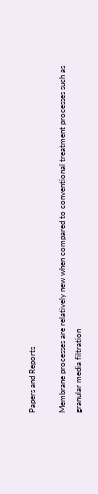Papers and Reports

Membrane processes are relatively new when compared to conventional treatment processes such as granular media filtration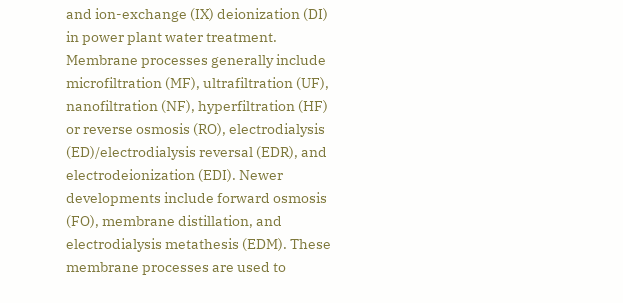and ion-exchange (IX) deionization (DI) in power plant water treatment. Membrane processes generally include microfiltration (MF), ultrafiltration (UF), nanofiltration (NF), hyperfiltration (HF) or reverse osmosis (RO), electrodialysis (ED)/electrodialysis reversal (EDR), and electrodeionization (EDI). Newer developments include forward osmosis (FO), membrane distillation, and electrodialysis metathesis (EDM). These membrane processes are used to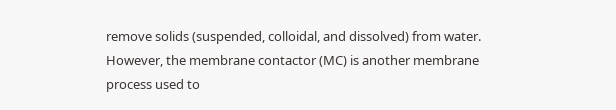remove solids (suspended, colloidal, and dissolved) from water. However, the membrane contactor (MC) is another membrane process used to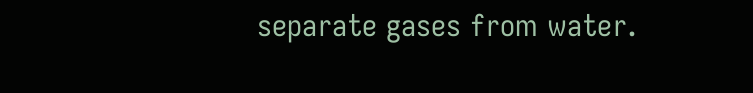separate gases from water.